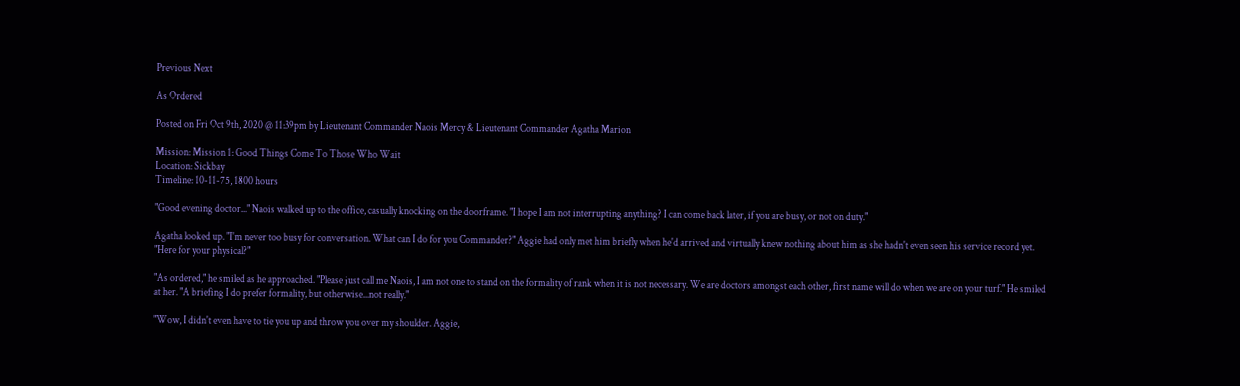Previous Next

As Ordered

Posted on Fri Oct 9th, 2020 @ 11:39pm by Lieutenant Commander Naois Mercy & Lieutenant Commander Agatha Marion

Mission: Mission 1: Good Things Come To Those Who Wait
Location: Sickbay
Timeline: 10-11-75, 1800 hours

"Good evening doctor..." Naois walked up to the office, casually knocking on the doorframe. "I hope I am not interrupting anything? I can come back later, if you are busy, or not on duty."

Agatha looked up. "I'm never too busy for conversation. What can I do for you Commander?" Aggie had only met him briefly when he'd arrived and virtually knew nothing about him as she hadn't even seen his service record yet. "Here for your physical?"

"As ordered," he smiled as he approached. "Please just call me Naois, I am not one to stand on the formality of rank when it is not necessary. We are doctors amongst each other, first name will do when we are on your turf." He smiled at her. "A briefing I do prefer formality, but otherwise...not really."

"Wow, I didn't even have to tie you up and throw you over my shoulder. Aggie,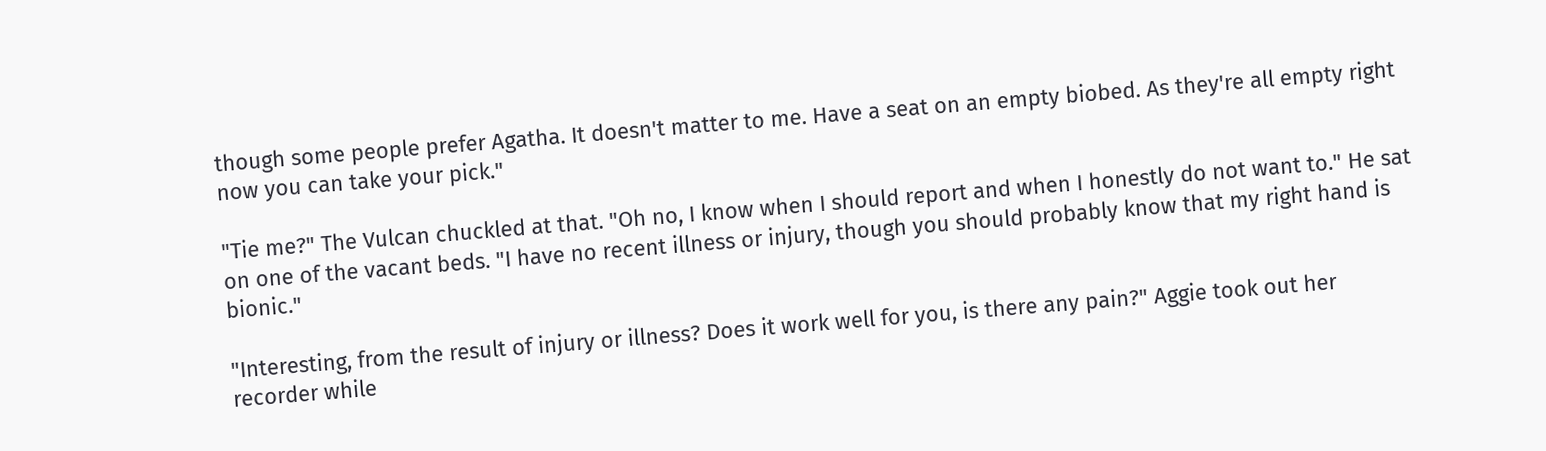though some people prefer Agatha. It doesn't matter to me. Have a seat on an empty biobed. As they're all empty right now you can take your pick."

"Tie me?" The Vulcan chuckled at that. "Oh no, I know when I should report and when I honestly do not want to." He sat on one of the vacant beds. "I have no recent illness or injury, though you should probably know that my right hand is bionic."

"Interesting, from the result of injury or illness? Does it work well for you, is there any pain?" Aggie took out her recorder while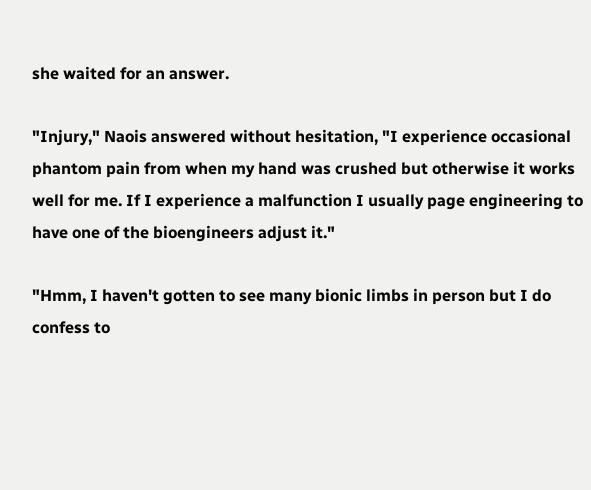she waited for an answer.

"Injury," Naois answered without hesitation, "I experience occasional phantom pain from when my hand was crushed but otherwise it works well for me. If I experience a malfunction I usually page engineering to have one of the bioengineers adjust it."

"Hmm, I haven't gotten to see many bionic limbs in person but I do confess to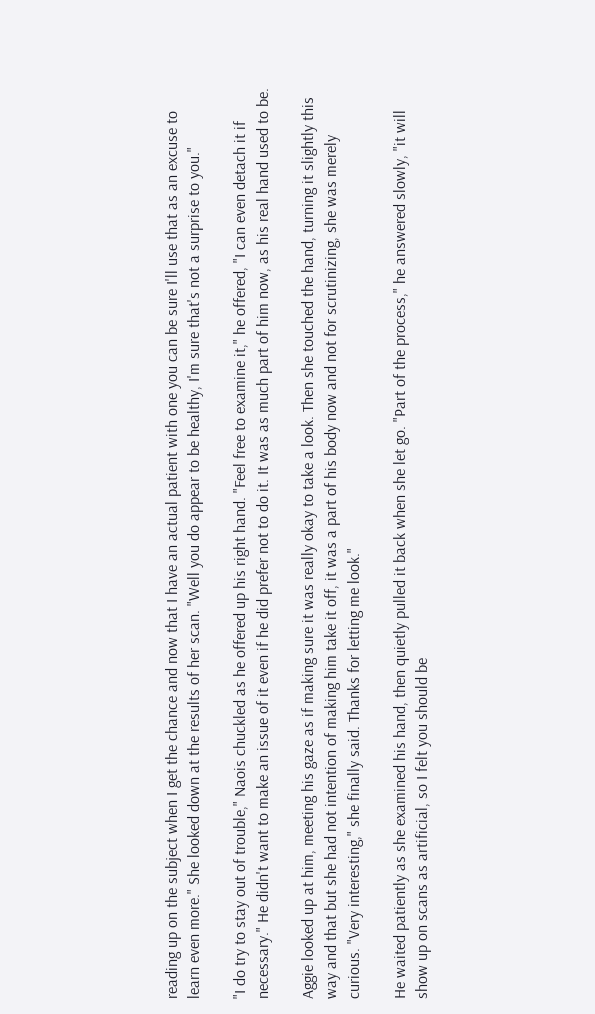reading up on the subject when I get the chance and now that I have an actual patient with one you can be sure I'll use that as an excuse to learn even more." She looked down at the results of her scan. "Well you do appear to be healthy, I'm sure that's not a surprise to you."

"I do try to stay out of trouble," Naois chuckled as he offered up his right hand. "Feel free to examine it," he offered, "I can even detach it if necessary." He didn't want to make an issue of it even if he did prefer not to do it. It was as much part of him now, as his real hand used to be.

Aggie looked up at him, meeting his gaze as if making sure it was really okay to take a look. Then she touched the hand, turning it slightly this way and that but she had not intention of making him take it off, it was a part of his body now and not for scrutinizing, she was merely curious. "Very interesting," she finally said. Thanks for letting me look."

He waited patiently as she examined his hand, then quietly pulled it back when she let go. "Part of the process," he answered slowly, "it will show up on scans as artificial, so I felt you should be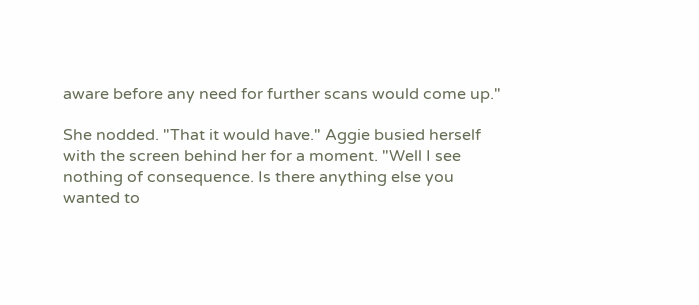aware before any need for further scans would come up."

She nodded. "That it would have." Aggie busied herself with the screen behind her for a moment. "Well I see nothing of consequence. Is there anything else you wanted to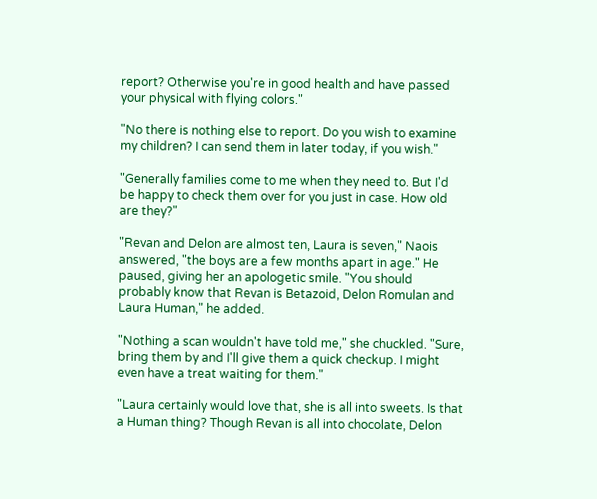report? Otherwise you're in good health and have passed your physical with flying colors."

"No there is nothing else to report. Do you wish to examine my children? I can send them in later today, if you wish."

"Generally families come to me when they need to. But I'd be happy to check them over for you just in case. How old are they?"

"Revan and Delon are almost ten, Laura is seven," Naois answered, "the boys are a few months apart in age." He paused, giving her an apologetic smile. "You should probably know that Revan is Betazoid, Delon Romulan and Laura Human," he added.

"Nothing a scan wouldn't have told me," she chuckled. "Sure, bring them by and I'll give them a quick checkup. I might even have a treat waiting for them."

"Laura certainly would love that, she is all into sweets. Is that a Human thing? Though Revan is all into chocolate, Delon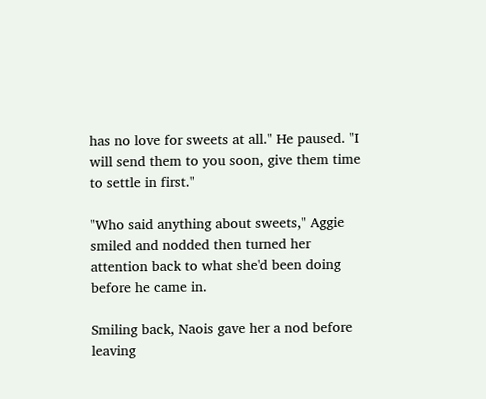has no love for sweets at all." He paused. "I will send them to you soon, give them time to settle in first."

"Who said anything about sweets," Aggie smiled and nodded then turned her attention back to what she'd been doing before he came in.

Smiling back, Naois gave her a nod before leaving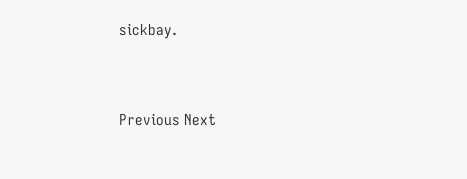sickbay.


Previous Next